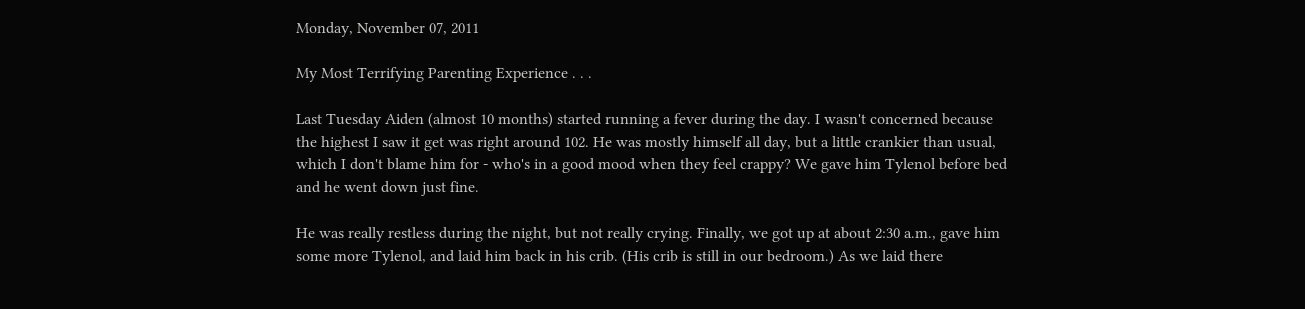Monday, November 07, 2011

My Most Terrifying Parenting Experience . . .

Last Tuesday Aiden (almost 10 months) started running a fever during the day. I wasn't concerned because the highest I saw it get was right around 102. He was mostly himself all day, but a little crankier than usual, which I don't blame him for - who's in a good mood when they feel crappy? We gave him Tylenol before bed and he went down just fine.

He was really restless during the night, but not really crying. Finally, we got up at about 2:30 a.m., gave him some more Tylenol, and laid him back in his crib. (His crib is still in our bedroom.) As we laid there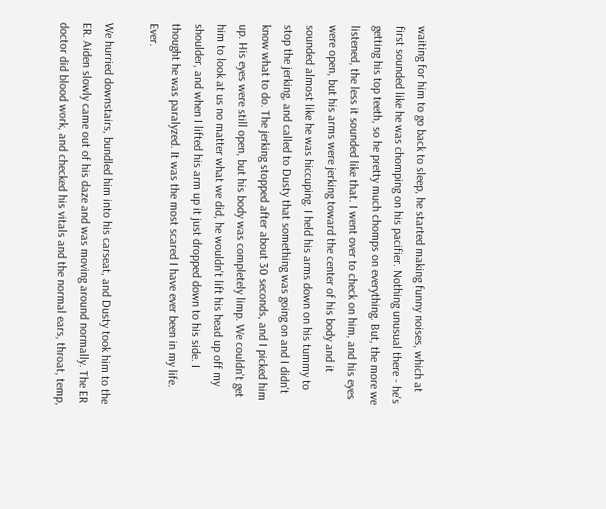waiting for him to go back to sleep, he started making funny noises, which at first sounded like he was chomping on his pacifier. Nothing unusual there - he's getting his top teeth, so he pretty much chomps on everything. But, the more we listened, the less it sounded like that. I went over to check on him, and his eyes were open, but his arms were jerking toward the center of his body and it sounded almost like he was hiccuping. I held his arms down on his tummy to stop the jerking, and called to Dusty that something was going on and I didn't know what to do. The jerking stopped after about 30 seconds, and I picked him up. His eyes were still open, but his body was completely limp. We couldn't get him to look at us no matter what we did, he wouldn't lift his head up off my shoulder, and when I lifted his arm up it just dropped down to his side. I thought he was paralyzed. It was the most scared I have ever been in my life. Ever.

We hurried downstairs, bundled him into his carseat, and Dusty took him to the ER. Aiden slowly came out of his daze and was moving around normally. The ER doctor did blood work, and checked his vitals and the normal ears, throat, temp,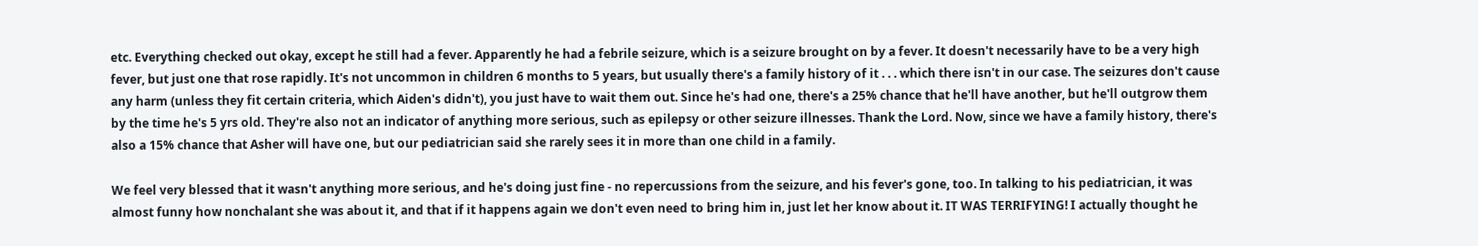etc. Everything checked out okay, except he still had a fever. Apparently he had a febrile seizure, which is a seizure brought on by a fever. It doesn't necessarily have to be a very high fever, but just one that rose rapidly. It's not uncommon in children 6 months to 5 years, but usually there's a family history of it . . . which there isn't in our case. The seizures don't cause any harm (unless they fit certain criteria, which Aiden's didn't), you just have to wait them out. Since he's had one, there's a 25% chance that he'll have another, but he'll outgrow them by the time he's 5 yrs old. They're also not an indicator of anything more serious, such as epilepsy or other seizure illnesses. Thank the Lord. Now, since we have a family history, there's also a 15% chance that Asher will have one, but our pediatrician said she rarely sees it in more than one child in a family.

We feel very blessed that it wasn't anything more serious, and he's doing just fine - no repercussions from the seizure, and his fever's gone, too. In talking to his pediatrician, it was almost funny how nonchalant she was about it, and that if it happens again we don't even need to bring him in, just let her know about it. IT WAS TERRIFYING! I actually thought he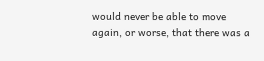would never be able to move again, or worse, that there was a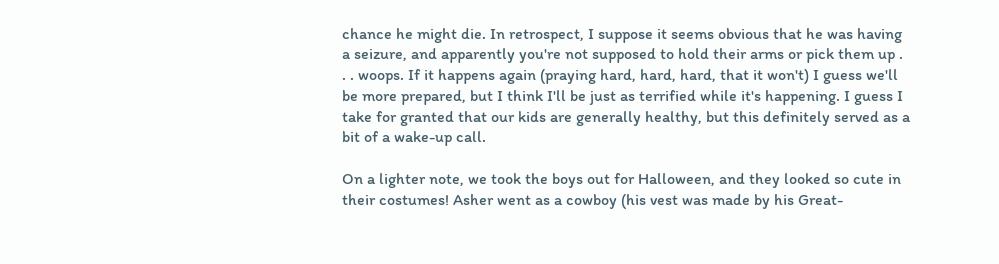chance he might die. In retrospect, I suppose it seems obvious that he was having a seizure, and apparently you're not supposed to hold their arms or pick them up . . . woops. If it happens again (praying hard, hard, hard, that it won't) I guess we'll be more prepared, but I think I'll be just as terrified while it's happening. I guess I take for granted that our kids are generally healthy, but this definitely served as a bit of a wake-up call.

On a lighter note, we took the boys out for Halloween, and they looked so cute in their costumes! Asher went as a cowboy (his vest was made by his Great-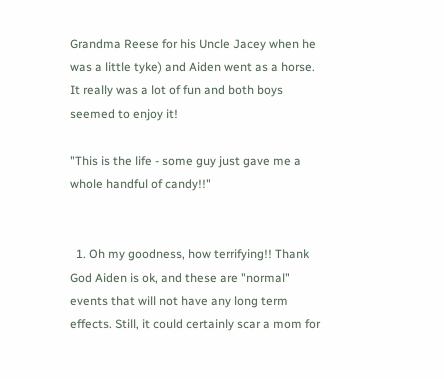Grandma Reese for his Uncle Jacey when he was a little tyke) and Aiden went as a horse. It really was a lot of fun and both boys seemed to enjoy it!

"This is the life - some guy just gave me a
whole handful of candy!!"


  1. Oh my goodness, how terrifying!! Thank God Aiden is ok, and these are "normal" events that will not have any long term effects. Still, it could certainly scar a mom for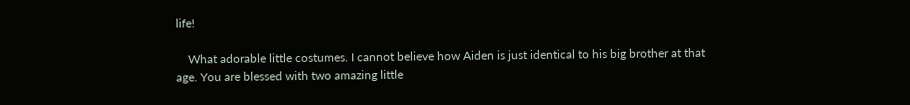life!

    What adorable little costumes. I cannot believe how Aiden is just identical to his big brother at that age. You are blessed with two amazing little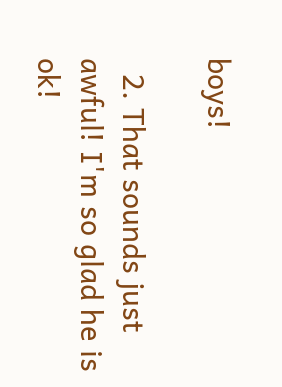boys!

  2. That sounds just awful! I'm so glad he is ok!